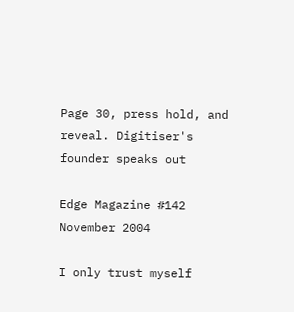Page 30, press hold, and reveal. Digitiser's founder speaks out

Edge Magazine #142 November 2004

I only trust myself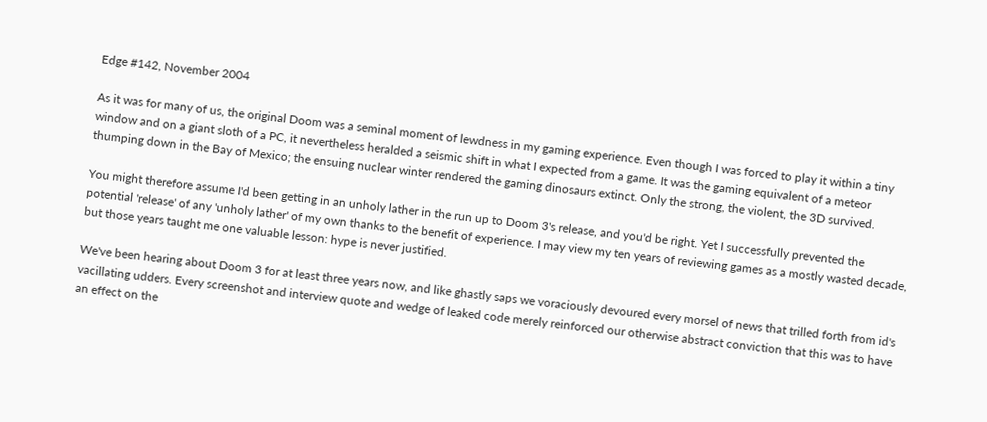Edge #142, November 2004

As it was for many of us, the original Doom was a seminal moment of lewdness in my gaming experience. Even though I was forced to play it within a tiny window and on a giant sloth of a PC, it nevertheless heralded a seismic shift in what I expected from a game. It was the gaming equivalent of a meteor thumping down in the Bay of Mexico; the ensuing nuclear winter rendered the gaming dinosaurs extinct. Only the strong, the violent, the 3D survived.

You might therefore assume I'd been getting in an unholy lather in the run up to Doom 3's release, and you'd be right. Yet I successfully prevented the potential 'release' of any 'unholy lather' of my own thanks to the benefit of experience. I may view my ten years of reviewing games as a mostly wasted decade, but those years taught me one valuable lesson: hype is never justified.

We've been hearing about Doom 3 for at least three years now, and like ghastly saps we voraciously devoured every morsel of news that trilled forth from id's vacillating udders. Every screenshot and interview quote and wedge of leaked code merely reinforced our otherwise abstract conviction that this was to have an effect on the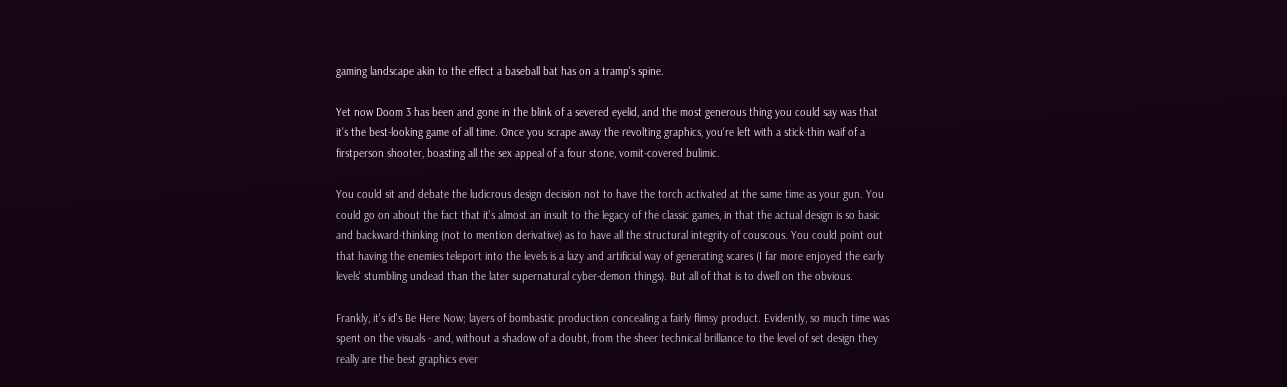gaming landscape akin to the effect a baseball bat has on a tramp's spine.

Yet now Doom 3 has been and gone in the blink of a severed eyelid, and the most generous thing you could say was that it's the best-looking game of all time. Once you scrape away the revolting graphics, you're left with a stick-thin waif of a firstperson shooter, boasting all the sex appeal of a four stone, vomit-covered bulimic.

You could sit and debate the ludicrous design decision not to have the torch activated at the same time as your gun. You could go on about the fact that it's almost an insult to the legacy of the classic games, in that the actual design is so basic and backward-thinking (not to mention derivative) as to have all the structural integrity of couscous. You could point out that having the enemies teleport into the levels is a lazy and artificial way of generating scares (I far more enjoyed the early levels' stumbling undead than the later supernatural cyber-demon things). But all of that is to dwell on the obvious.

Frankly, it's id's Be Here Now; layers of bombastic production concealing a fairly flimsy product. Evidently, so much time was spent on the visuals - and, without a shadow of a doubt, from the sheer technical brilliance to the level of set design they really are the best graphics ever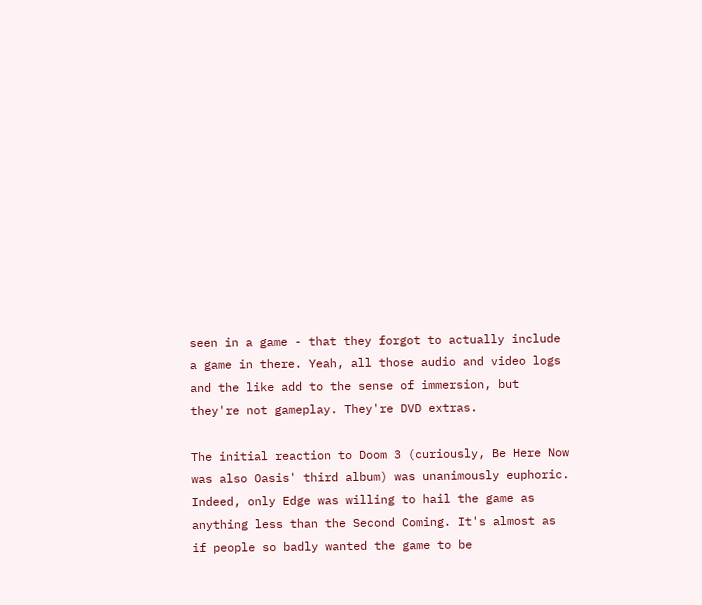seen in a game - that they forgot to actually include a game in there. Yeah, all those audio and video logs and the like add to the sense of immersion, but they're not gameplay. They're DVD extras.

The initial reaction to Doom 3 (curiously, Be Here Now was also Oasis' third album) was unanimously euphoric. Indeed, only Edge was willing to hail the game as anything less than the Second Coming. It's almost as if people so badly wanted the game to be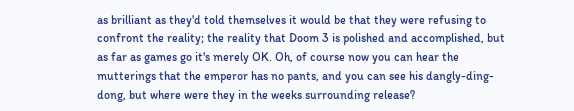as brilliant as they'd told themselves it would be that they were refusing to confront the reality; the reality that Doom 3 is polished and accomplished, but as far as games go it's merely OK. Oh, of course now you can hear the mutterings that the emperor has no pants, and you can see his dangly-ding-dong, but where were they in the weeks surrounding release?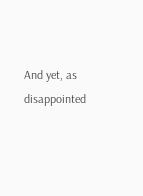And yet, as disappointed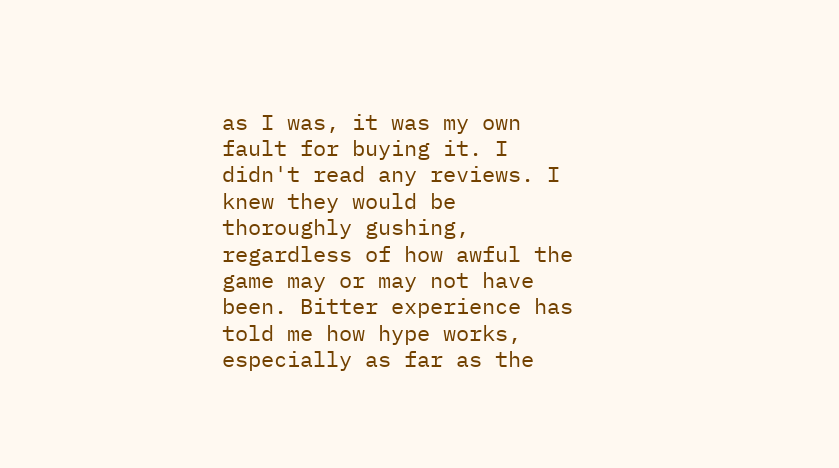as I was, it was my own fault for buying it. I didn't read any reviews. I knew they would be thoroughly gushing, regardless of how awful the game may or may not have been. Bitter experience has told me how hype works, especially as far as the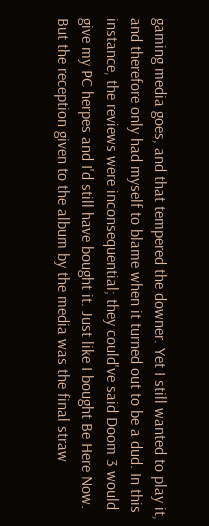gaming media goes, and that tempered the downer. Yet I still wanted to play it, and therefore only had myself to blame when it turned out to be a dud. In this instance, the reviews were inconsequential; they could've said Doom 3 would give my PC herpes and I'd still have bought it. Just like I bought Be Here Now. But the reception given to the album by the media was the final straw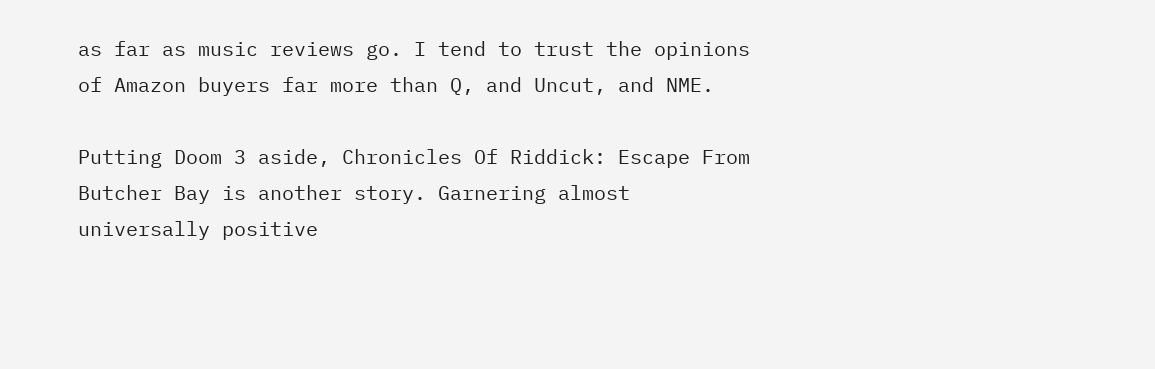as far as music reviews go. I tend to trust the opinions of Amazon buyers far more than Q, and Uncut, and NME.

Putting Doom 3 aside, Chronicles Of Riddick: Escape From Butcher Bay is another story. Garnering almost universally positive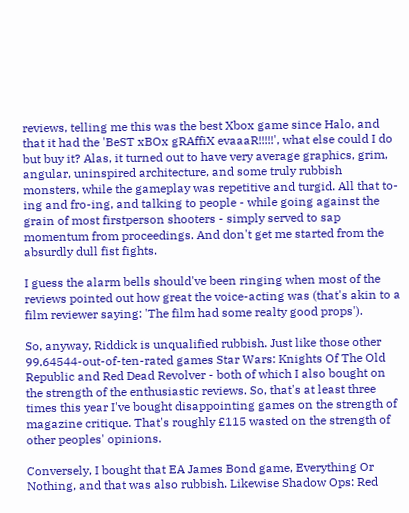reviews, telling me this was the best Xbox game since Halo, and that it had the 'BeST xBOx gRAffiX evaaaR!!!!!', what else could I do but buy it? Alas, it turned out to have very average graphics, grim, angular, uninspired architecture, and some truly rubbish monsters, while the gameplay was repetitive and turgid. All that to-ing and fro-ing, and talking to people - while going against the grain of most firstperson shooters - simply served to sap momentum from proceedings. And don't get me started from the absurdly dull fist fights.

I guess the alarm bells should've been ringing when most of the reviews pointed out how great the voice-acting was (that's akin to a film reviewer saying: 'The film had some realty good props').

So, anyway, Riddick is unqualified rubbish. Just like those other 99.64544-out-of-ten-rated games Star Wars: Knights Of The Old Republic and Red Dead Revolver - both of which I also bought on the strength of the enthusiastic reviews. So, that's at least three times this year I've bought disappointing games on the strength of magazine critique. That's roughly £115 wasted on the strength of other peoples' opinions.

Conversely, I bought that EA James Bond game, Everything Or Nothing, and that was also rubbish. Likewise Shadow Ops: Red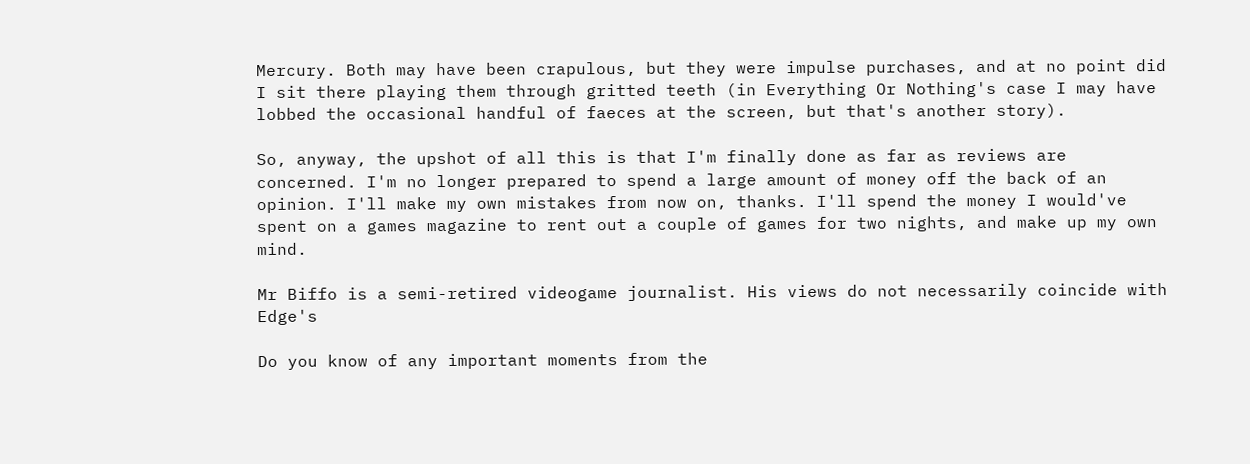Mercury. Both may have been crapulous, but they were impulse purchases, and at no point did I sit there playing them through gritted teeth (in Everything Or Nothing's case I may have lobbed the occasional handful of faeces at the screen, but that's another story).

So, anyway, the upshot of all this is that I'm finally done as far as reviews are concerned. I'm no longer prepared to spend a large amount of money off the back of an opinion. I'll make my own mistakes from now on, thanks. I'll spend the money I would've spent on a games magazine to rent out a couple of games for two nights, and make up my own mind.

Mr Biffo is a semi-retired videogame journalist. His views do not necessarily coincide with Edge's

Do you know of any important moments from the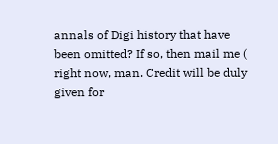annals of Digi history that have been omitted? If so, then mail me ( right now, man. Credit will be duly given for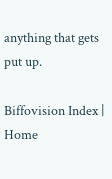anything that gets put up.

Biffovision Index | Home